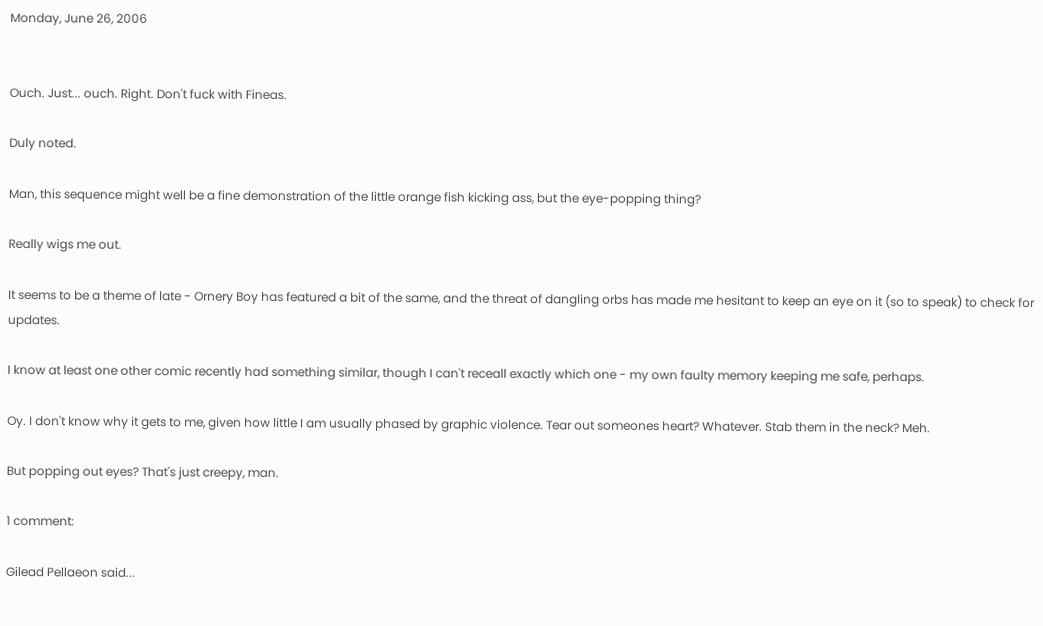Monday, June 26, 2006


Ouch. Just... ouch. Right. Don't fuck with Fineas.

Duly noted.

Man, this sequence might well be a fine demonstration of the little orange fish kicking ass, but the eye-popping thing?

Really wigs me out.

It seems to be a theme of late - Ornery Boy has featured a bit of the same, and the threat of dangling orbs has made me hesitant to keep an eye on it (so to speak) to check for updates.

I know at least one other comic recently had something similar, though I can't receall exactly which one - my own faulty memory keeping me safe, perhaps.

Oy. I don't know why it gets to me, given how little I am usually phased by graphic violence. Tear out someones heart? Whatever. Stab them in the neck? Meh.

But popping out eyes? That's just creepy, man.

1 comment:

Gilead Pellaeon said...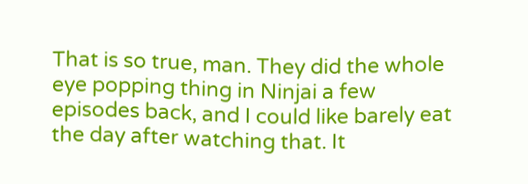That is so true, man. They did the whole eye popping thing in Ninjai a few episodes back, and I could like barely eat the day after watching that. It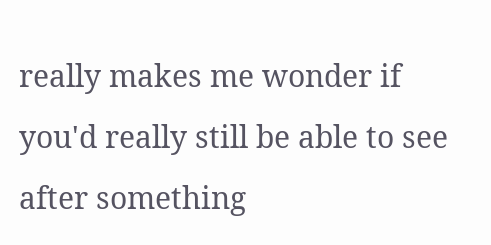really makes me wonder if you'd really still be able to see after something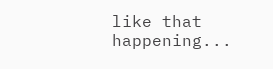like that happening...